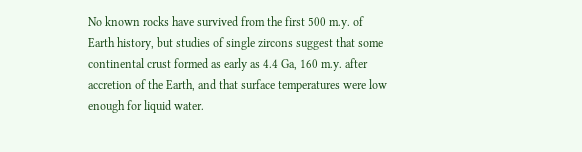No known rocks have survived from the first 500 m.y. of Earth history, but studies of single zircons suggest that some continental crust formed as early as 4.4 Ga, 160 m.y. after accretion of the Earth, and that surface temperatures were low enough for liquid water.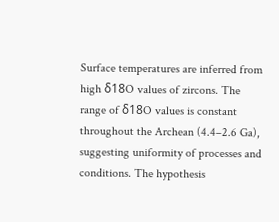Surface temperatures are inferred from high δ18O values of zircons. The range of δ18O values is constant throughout the Archean (4.4–2.6 Ga), suggesting uniformity of processes and conditions. The hypothesis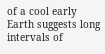of a cool early Earth suggests long intervals of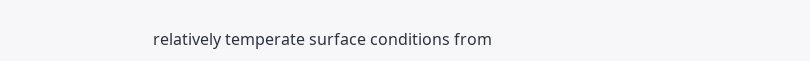relatively temperate surface conditions from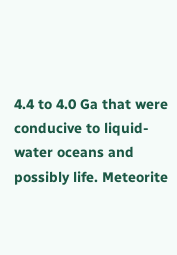4.4 to 4.0 Ga that were conducive to liquid- water oceans and possibly life. Meteorite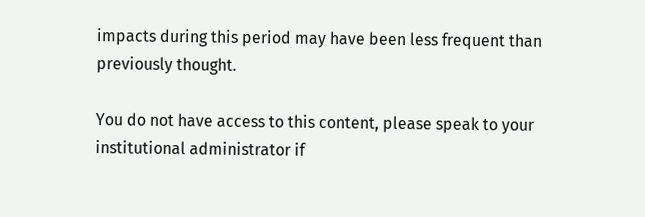impacts during this period may have been less frequent than previously thought.

You do not have access to this content, please speak to your institutional administrator if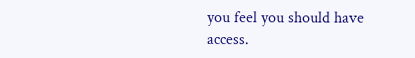you feel you should have access.